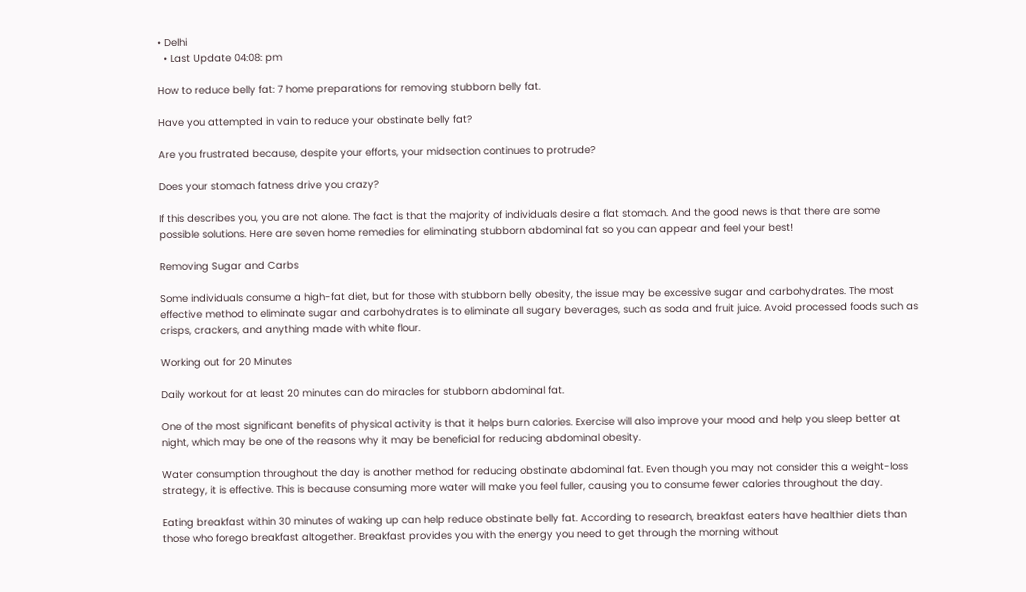• Delhi
  • Last Update 04:08: pm

How to reduce belly fat: 7 home preparations for removing stubborn belly fat.

Have you attempted in vain to reduce your obstinate belly fat?

Are you frustrated because, despite your efforts, your midsection continues to protrude?

Does your stomach fatness drive you crazy?

If this describes you, you are not alone. The fact is that the majority of individuals desire a flat stomach. And the good news is that there are some possible solutions. Here are seven home remedies for eliminating stubborn abdominal fat so you can appear and feel your best!

Removing Sugar and Carbs

Some individuals consume a high-fat diet, but for those with stubborn belly obesity, the issue may be excessive sugar and carbohydrates. The most effective method to eliminate sugar and carbohydrates is to eliminate all sugary beverages, such as soda and fruit juice. Avoid processed foods such as crisps, crackers, and anything made with white flour.

Working out for 20 Minutes

Daily workout for at least 20 minutes can do miracles for stubborn abdominal fat.

One of the most significant benefits of physical activity is that it helps burn calories. Exercise will also improve your mood and help you sleep better at night, which may be one of the reasons why it may be beneficial for reducing abdominal obesity.

Water consumption throughout the day is another method for reducing obstinate abdominal fat. Even though you may not consider this a weight-loss strategy, it is effective. This is because consuming more water will make you feel fuller, causing you to consume fewer calories throughout the day.

Eating breakfast within 30 minutes of waking up can help reduce obstinate belly fat. According to research, breakfast eaters have healthier diets than those who forego breakfast altogether. Breakfast provides you with the energy you need to get through the morning without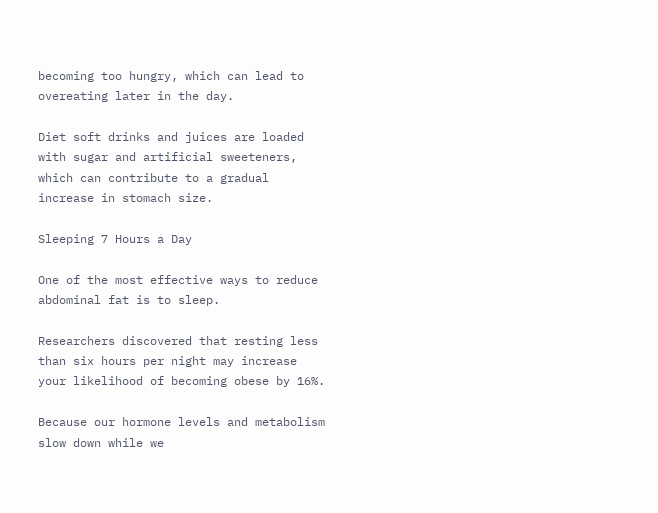becoming too hungry, which can lead to overeating later in the day.

Diet soft drinks and juices are loaded with sugar and artificial sweeteners, which can contribute to a gradual increase in stomach size.

Sleeping 7 Hours a Day

One of the most effective ways to reduce abdominal fat is to sleep.

Researchers discovered that resting less than six hours per night may increase your likelihood of becoming obese by 16%.

Because our hormone levels and metabolism slow down while we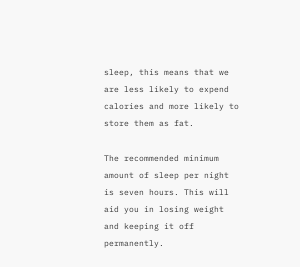sleep, this means that we are less likely to expend calories and more likely to store them as fat.

The recommended minimum amount of sleep per night is seven hours. This will aid you in losing weight and keeping it off permanently.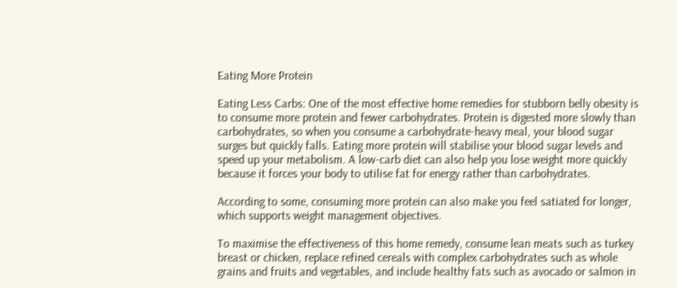Eating More Protein

Eating Less Carbs: One of the most effective home remedies for stubborn belly obesity is to consume more protein and fewer carbohydrates. Protein is digested more slowly than carbohydrates, so when you consume a carbohydrate-heavy meal, your blood sugar surges but quickly falls. Eating more protein will stabilise your blood sugar levels and speed up your metabolism. A low-carb diet can also help you lose weight more quickly because it forces your body to utilise fat for energy rather than carbohydrates.

According to some, consuming more protein can also make you feel satiated for longer, which supports weight management objectives.

To maximise the effectiveness of this home remedy, consume lean meats such as turkey breast or chicken, replace refined cereals with complex carbohydrates such as whole grains and fruits and vegetables, and include healthy fats such as avocado or salmon in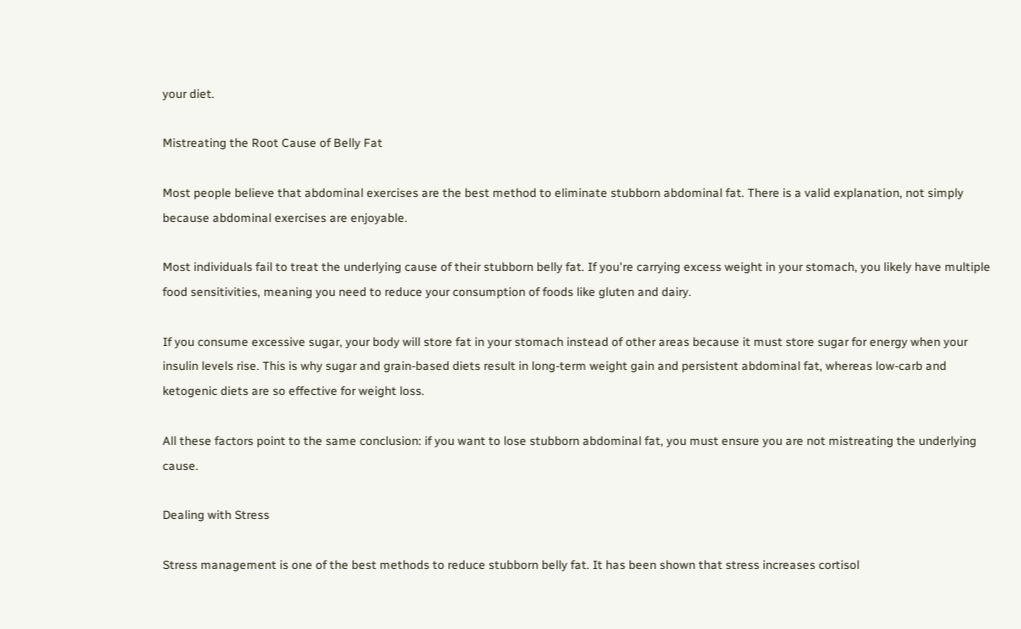your diet.

Mistreating the Root Cause of Belly Fat

Most people believe that abdominal exercises are the best method to eliminate stubborn abdominal fat. There is a valid explanation, not simply because abdominal exercises are enjoyable.

Most individuals fail to treat the underlying cause of their stubborn belly fat. If you're carrying excess weight in your stomach, you likely have multiple food sensitivities, meaning you need to reduce your consumption of foods like gluten and dairy.

If you consume excessive sugar, your body will store fat in your stomach instead of other areas because it must store sugar for energy when your insulin levels rise. This is why sugar and grain-based diets result in long-term weight gain and persistent abdominal fat, whereas low-carb and ketogenic diets are so effective for weight loss.

All these factors point to the same conclusion: if you want to lose stubborn abdominal fat, you must ensure you are not mistreating the underlying cause.

Dealing with Stress

Stress management is one of the best methods to reduce stubborn belly fat. It has been shown that stress increases cortisol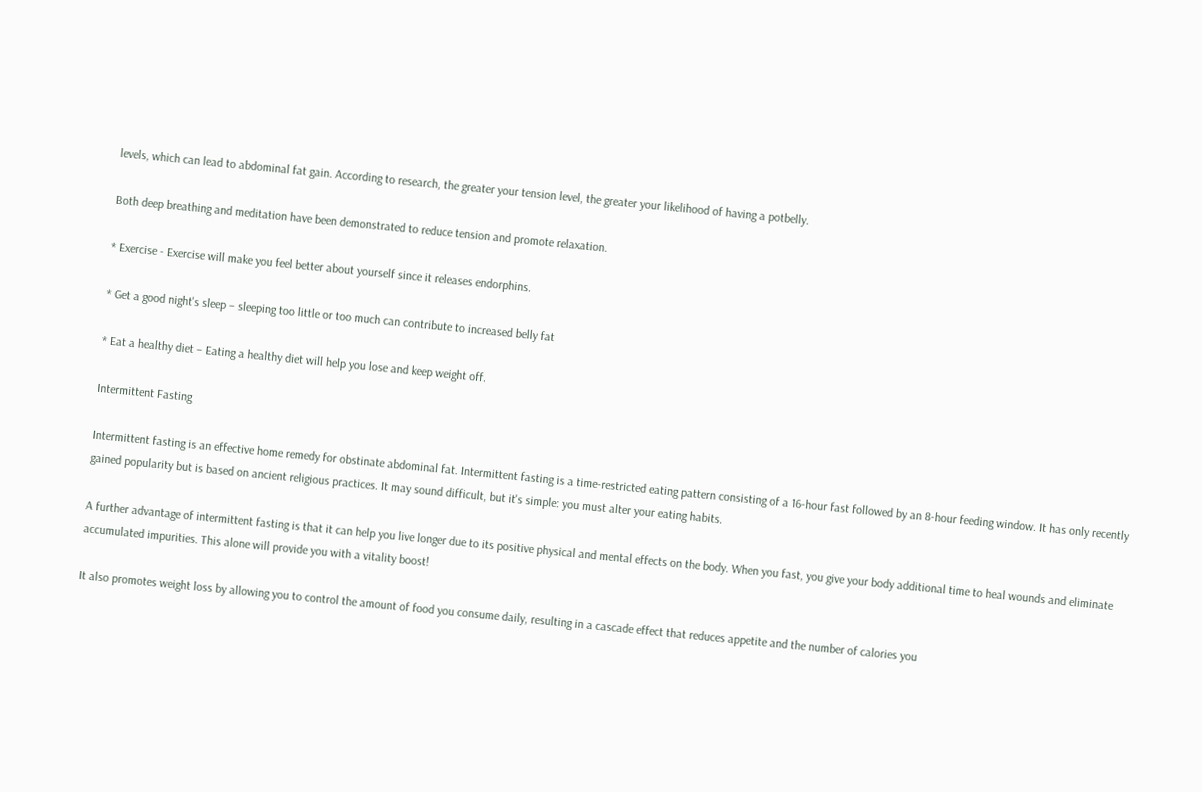levels, which can lead to abdominal fat gain. According to research, the greater your tension level, the greater your likelihood of having a potbelly.

Both deep breathing and meditation have been demonstrated to reduce tension and promote relaxation.

* Exercise - Exercise will make you feel better about yourself since it releases endorphins.

* Get a good night's sleep – sleeping too little or too much can contribute to increased belly fat

* Eat a healthy diet – Eating a healthy diet will help you lose and keep weight off.

Intermittent Fasting

Intermittent fasting is an effective home remedy for obstinate abdominal fat. Intermittent fasting is a time-restricted eating pattern consisting of a 16-hour fast followed by an 8-hour feeding window. It has only recently gained popularity but is based on ancient religious practices. It may sound difficult, but it's simple: you must alter your eating habits.

A further advantage of intermittent fasting is that it can help you live longer due to its positive physical and mental effects on the body. When you fast, you give your body additional time to heal wounds and eliminate accumulated impurities. This alone will provide you with a vitality boost!

It also promotes weight loss by allowing you to control the amount of food you consume daily, resulting in a cascade effect that reduces appetite and the number of calories you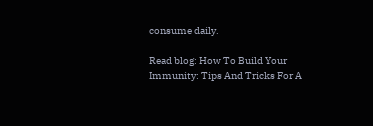consume daily.

Read blog: How To Build Your Immunity: Tips And Tricks For A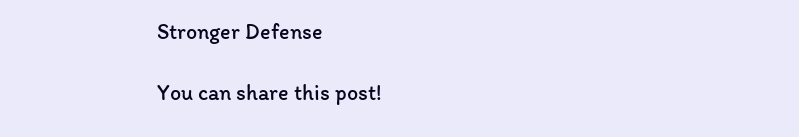Stronger Defense

You can share this post!